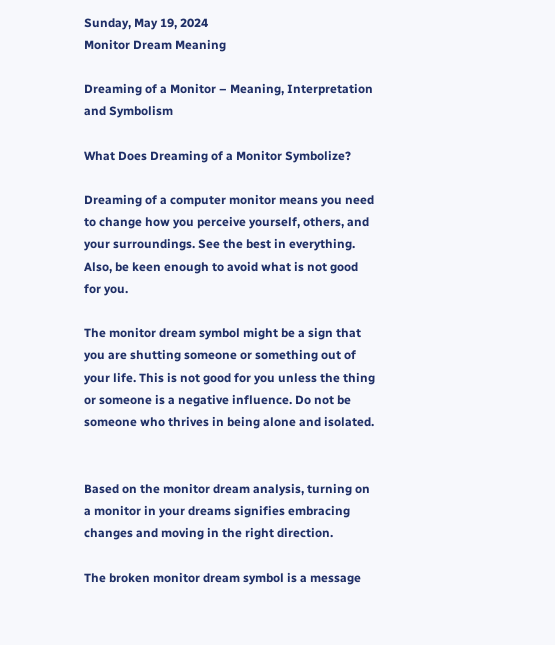Sunday, May 19, 2024
Monitor Dream Meaning

Dreaming of a Monitor – Meaning, Interpretation and Symbolism

What Does Dreaming of a Monitor Symbolize?

Dreaming of a computer monitor means you need to change how you perceive yourself, others, and your surroundings. See the best in everything. Also, be keen enough to avoid what is not good for you.

The monitor dream symbol might be a sign that you are shutting someone or something out of your life. This is not good for you unless the thing or someone is a negative influence. Do not be someone who thrives in being alone and isolated.


Based on the monitor dream analysis, turning on a monitor in your dreams signifies embracing changes and moving in the right direction.

The broken monitor dream symbol is a message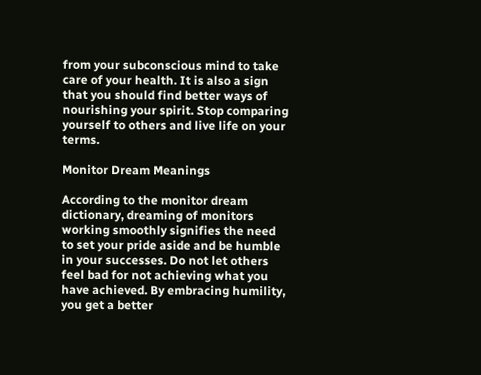from your subconscious mind to take care of your health. It is also a sign that you should find better ways of nourishing your spirit. Stop comparing yourself to others and live life on your terms.

Monitor Dream Meanings

According to the monitor dream dictionary, dreaming of monitors working smoothly signifies the need to set your pride aside and be humble in your successes. Do not let others feel bad for not achieving what you have achieved. By embracing humility, you get a better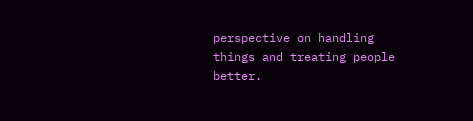perspective on handling things and treating people better.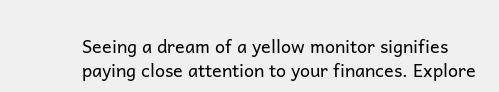Seeing a dream of a yellow monitor signifies paying close attention to your finances. Explore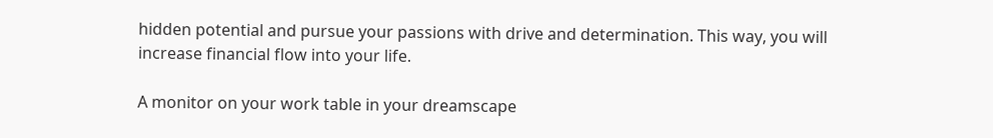hidden potential and pursue your passions with drive and determination. This way, you will increase financial flow into your life.

A monitor on your work table in your dreamscape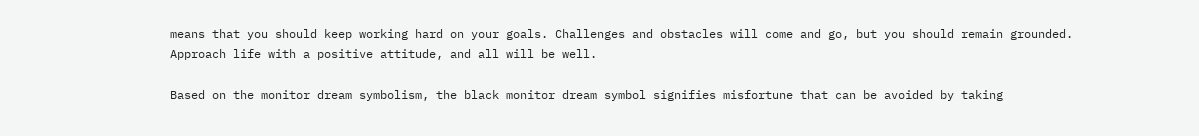means that you should keep working hard on your goals. Challenges and obstacles will come and go, but you should remain grounded. Approach life with a positive attitude, and all will be well.

Based on the monitor dream symbolism, the black monitor dream symbol signifies misfortune that can be avoided by taking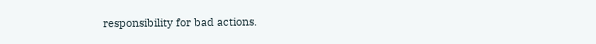responsibility for bad actions.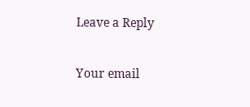Leave a Reply

Your email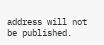address will not be published.